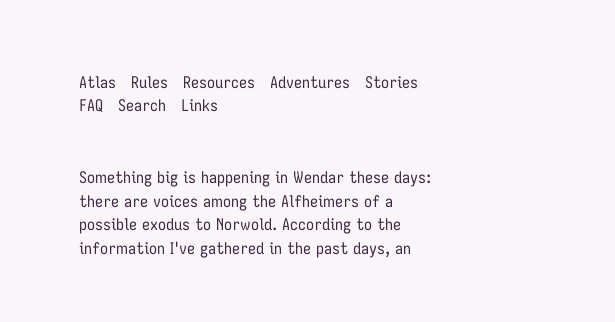Atlas   Rules   Resources   Adventures   Stories       FAQ   Search   Links


Something big is happening in Wendar these days: there are voices among the Alfheimers of a possible exodus to Norwold. According to the information I've gathered in the past days, an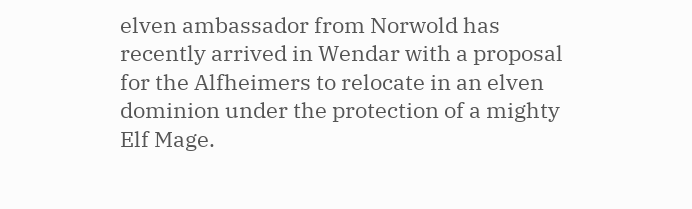elven ambassador from Norwold has recently arrived in Wendar with a proposal for the Alfheimers to relocate in an elven dominion under the protection of a mighty Elf Mage.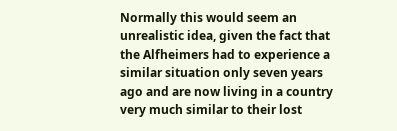Normally this would seem an unrealistic idea, given the fact that the Alfheimers had to experience a similar situation only seven years ago and are now living in a country very much similar to their lost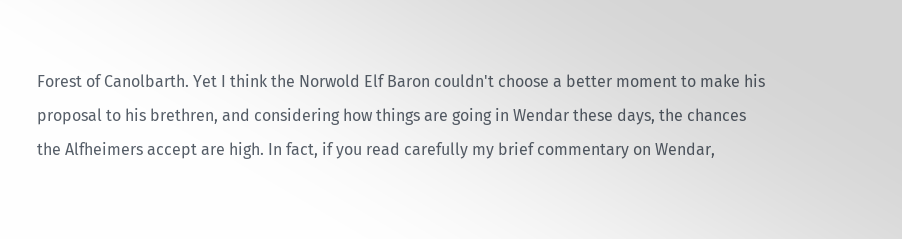Forest of Canolbarth. Yet I think the Norwold Elf Baron couldn't choose a better moment to make his proposal to his brethren, and considering how things are going in Wendar these days, the chances the Alfheimers accept are high. In fact, if you read carefully my brief commentary on Wendar,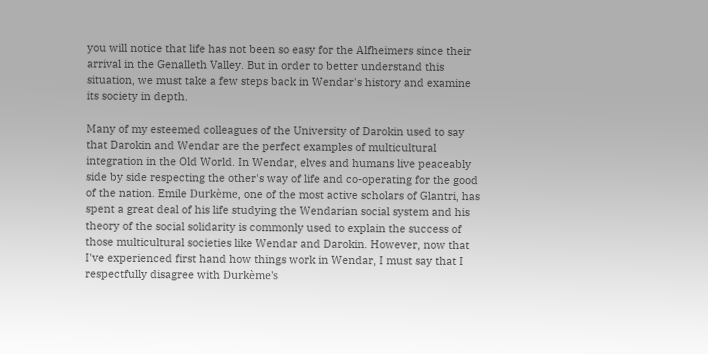you will notice that life has not been so easy for the Alfheimers since their arrival in the Genalleth Valley. But in order to better understand this situation, we must take a few steps back in Wendar's history and examine its society in depth.

Many of my esteemed colleagues of the University of Darokin used to say that Darokin and Wendar are the perfect examples of multicultural integration in the Old World. In Wendar, elves and humans live peaceably side by side respecting the other's way of life and co-operating for the good of the nation. Emile Durkème, one of the most active scholars of Glantri, has spent a great deal of his life studying the Wendarian social system and his theory of the social solidarity is commonly used to explain the success of those multicultural societies like Wendar and Darokin. However, now that I've experienced first hand how things work in Wendar, I must say that I respectfully disagree with Durkème's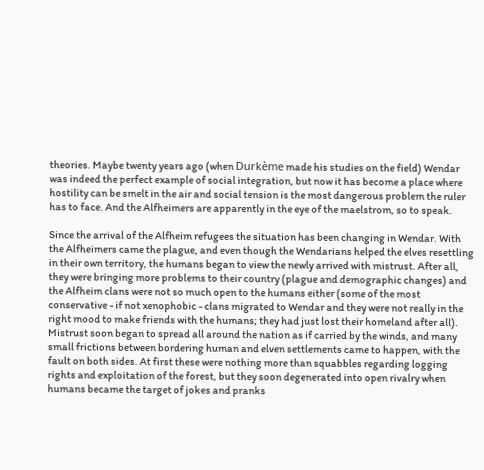theories. Maybe twenty years ago (when Durkème made his studies on the field) Wendar was indeed the perfect example of social integration, but now it has become a place where hostility can be smelt in the air and social tension is the most dangerous problem the ruler has to face. And the Alfheimers are apparently in the eye of the maelstrom, so to speak.

Since the arrival of the Alfheim refugees the situation has been changing in Wendar. With the Alfheimers came the plague, and even though the Wendarians helped the elves resettling in their own territory, the humans began to view the newly arrived with mistrust. After all, they were bringing more problems to their country (plague and demographic changes) and the Alfheim clans were not so much open to the humans either (some of the most conservative - if not xenophobic - clans migrated to Wendar and they were not really in the right mood to make friends with the humans; they had just lost their homeland after all). Mistrust soon began to spread all around the nation as if carried by the winds, and many small frictions between bordering human and elven settlements came to happen, with the fault on both sides. At first these were nothing more than squabbles regarding logging rights and exploitation of the forest, but they soon degenerated into open rivalry when humans became the target of jokes and pranks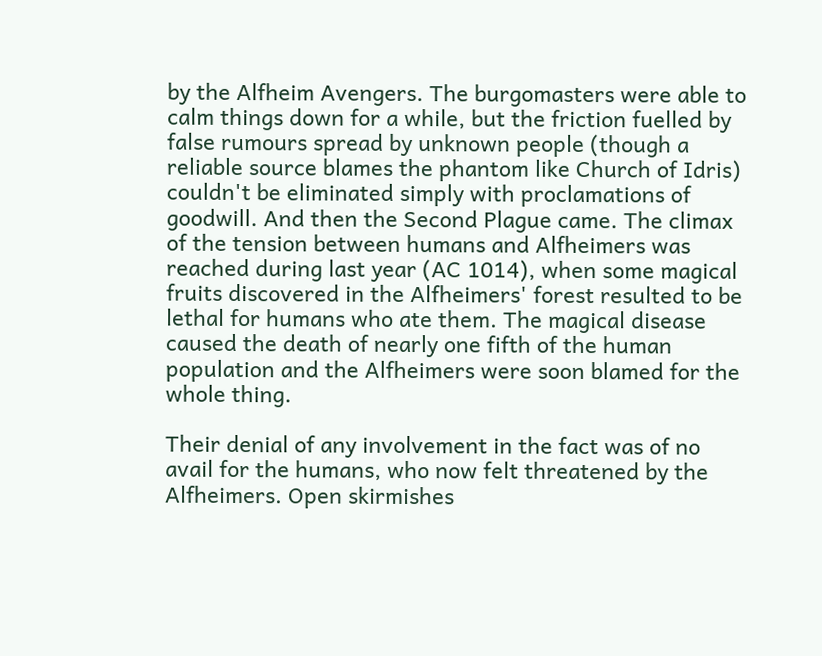by the Alfheim Avengers. The burgomasters were able to calm things down for a while, but the friction fuelled by false rumours spread by unknown people (though a reliable source blames the phantom like Church of Idris) couldn't be eliminated simply with proclamations of goodwill. And then the Second Plague came. The climax of the tension between humans and Alfheimers was reached during last year (AC 1014), when some magical fruits discovered in the Alfheimers' forest resulted to be lethal for humans who ate them. The magical disease caused the death of nearly one fifth of the human population and the Alfheimers were soon blamed for the whole thing.

Their denial of any involvement in the fact was of no avail for the humans, who now felt threatened by the Alfheimers. Open skirmishes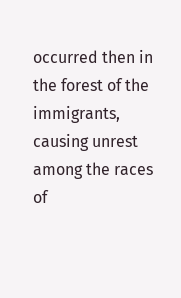occurred then in the forest of the immigrants, causing unrest among the races of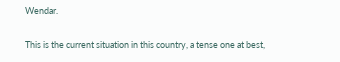Wendar.

This is the current situation in this country, a tense one at best,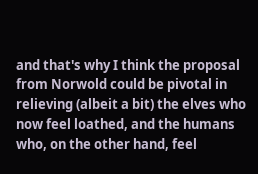and that's why I think the proposal from Norwold could be pivotal in relieving (albeit a bit) the elves who now feel loathed, and the humans who, on the other hand, feel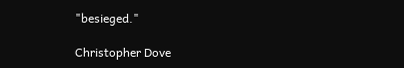"besieged."

Christopher Dove